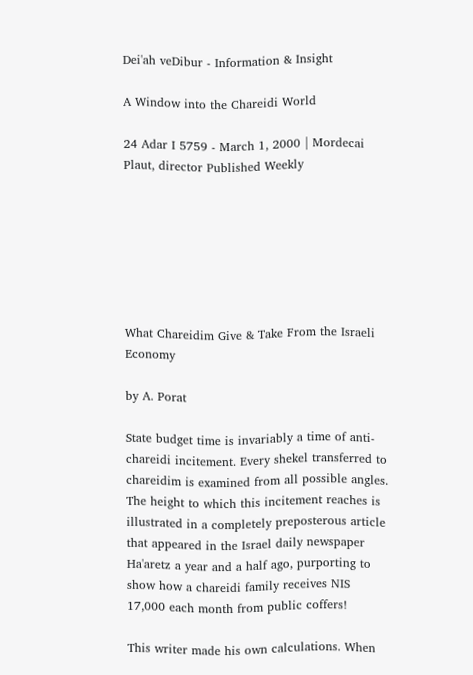Dei'ah veDibur - Information & Insight

A Window into the Chareidi World

24 Adar I 5759 - March 1, 2000 | Mordecai Plaut, director Published Weekly







What Chareidim Give & Take From the Israeli Economy

by A. Porat

State budget time is invariably a time of anti-chareidi incitement. Every shekel transferred to chareidim is examined from all possible angles. The height to which this incitement reaches is illustrated in a completely preposterous article that appeared in the Israel daily newspaper Ha'aretz a year and a half ago, purporting to show how a chareidi family receives NIS 17,000 each month from public coffers!

This writer made his own calculations. When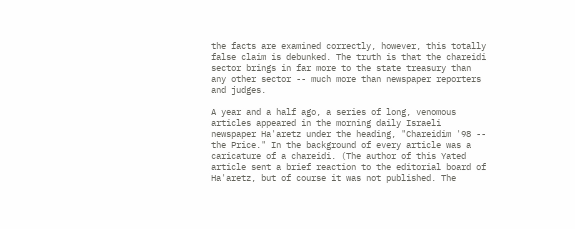the facts are examined correctly, however, this totally false claim is debunked. The truth is that the chareidi sector brings in far more to the state treasury than any other sector -- much more than newspaper reporters and judges.

A year and a half ago, a series of long, venomous articles appeared in the morning daily Israeli newspaper Ha'aretz under the heading, "Chareidim '98 -- the Price." In the background of every article was a caricature of a chareidi. (The author of this Yated article sent a brief reaction to the editorial board of Ha'aretz, but of course it was not published. The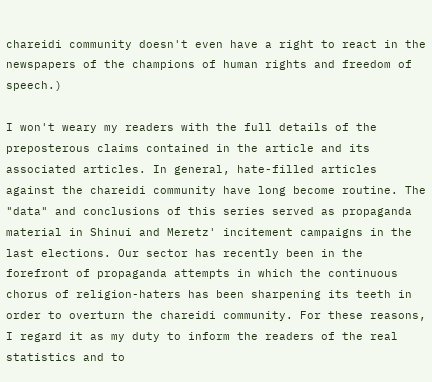chareidi community doesn't even have a right to react in the newspapers of the champions of human rights and freedom of speech.)

I won't weary my readers with the full details of the preposterous claims contained in the article and its associated articles. In general, hate-filled articles against the chareidi community have long become routine. The "data" and conclusions of this series served as propaganda material in Shinui and Meretz' incitement campaigns in the last elections. Our sector has recently been in the forefront of propaganda attempts in which the continuous chorus of religion-haters has been sharpening its teeth in order to overturn the chareidi community. For these reasons, I regard it as my duty to inform the readers of the real statistics and to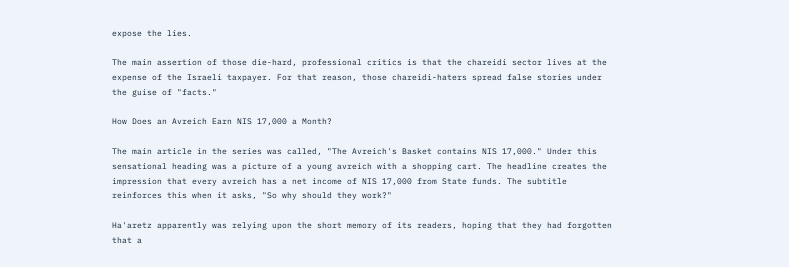expose the lies.

The main assertion of those die-hard, professional critics is that the chareidi sector lives at the expense of the Israeli taxpayer. For that reason, those chareidi-haters spread false stories under the guise of "facts."

How Does an Avreich Earn NIS 17,000 a Month?

The main article in the series was called, "The Avreich's Basket contains NIS 17,000." Under this sensational heading was a picture of a young avreich with a shopping cart. The headline creates the impression that every avreich has a net income of NIS 17,000 from State funds. The subtitle reinforces this when it asks, "So why should they work?"

Ha'aretz apparently was relying upon the short memory of its readers, hoping that they had forgotten that a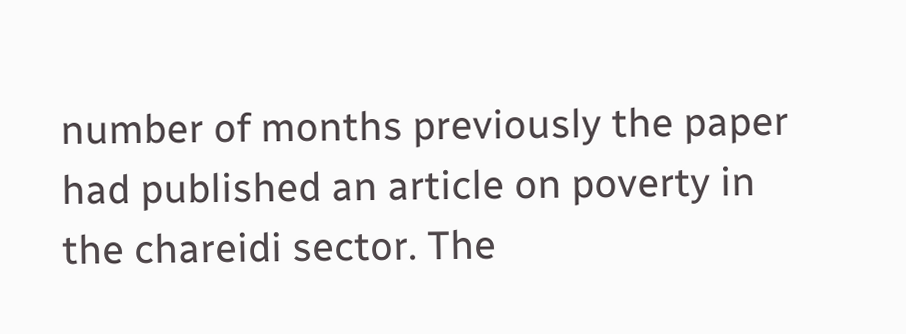number of months previously the paper had published an article on poverty in the chareidi sector. The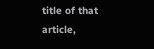title of that article,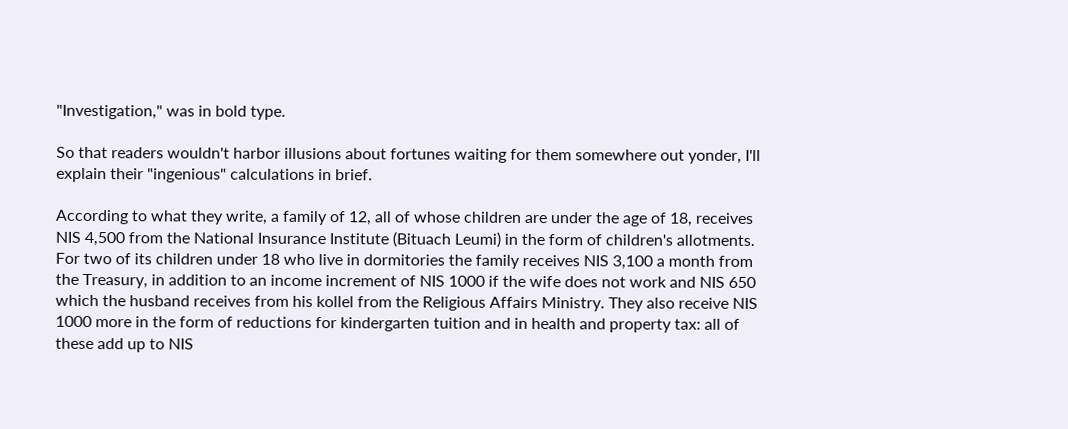"Investigation," was in bold type.

So that readers wouldn't harbor illusions about fortunes waiting for them somewhere out yonder, I'll explain their "ingenious" calculations in brief.

According to what they write, a family of 12, all of whose children are under the age of 18, receives NIS 4,500 from the National Insurance Institute (Bituach Leumi) in the form of children's allotments. For two of its children under 18 who live in dormitories the family receives NIS 3,100 a month from the Treasury, in addition to an income increment of NIS 1000 if the wife does not work and NIS 650 which the husband receives from his kollel from the Religious Affairs Ministry. They also receive NIS 1000 more in the form of reductions for kindergarten tuition and in health and property tax: all of these add up to NIS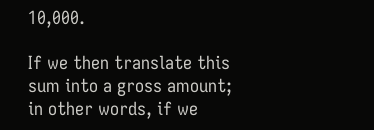10,000.

If we then translate this sum into a gross amount; in other words, if we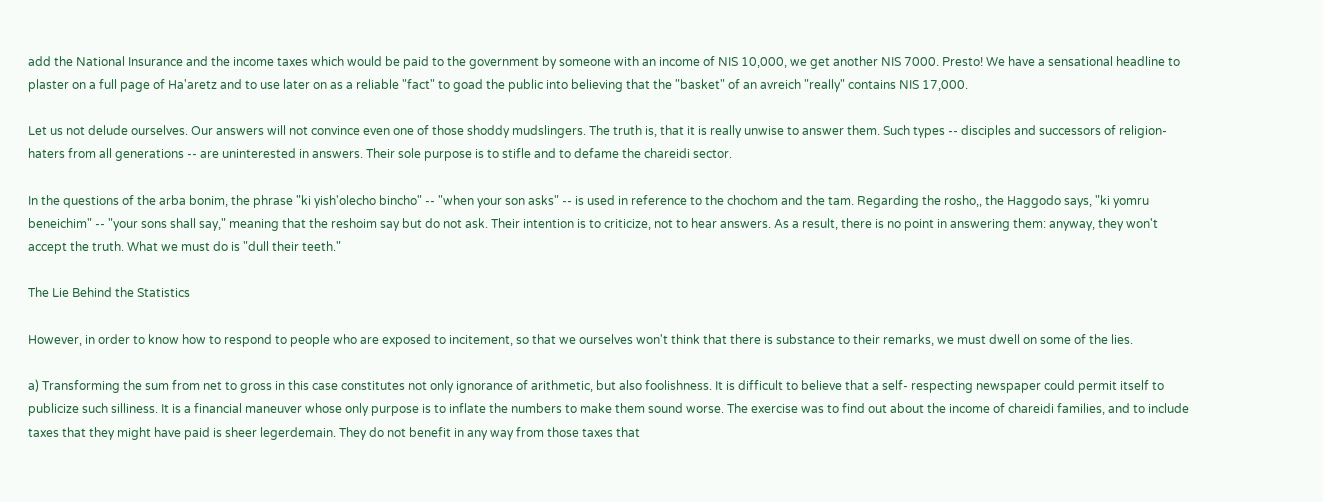add the National Insurance and the income taxes which would be paid to the government by someone with an income of NIS 10,000, we get another NIS 7000. Presto! We have a sensational headline to plaster on a full page of Ha'aretz and to use later on as a reliable "fact" to goad the public into believing that the "basket" of an avreich "really" contains NIS 17,000.

Let us not delude ourselves. Our answers will not convince even one of those shoddy mudslingers. The truth is, that it is really unwise to answer them. Such types -- disciples and successors of religion-haters from all generations -- are uninterested in answers. Their sole purpose is to stifle and to defame the chareidi sector.

In the questions of the arba bonim, the phrase "ki yish'olecho bincho" -- "when your son asks" -- is used in reference to the chochom and the tam. Regarding the rosho,, the Haggodo says, "ki yomru beneichim" -- "your sons shall say," meaning that the reshoim say but do not ask. Their intention is to criticize, not to hear answers. As a result, there is no point in answering them: anyway, they won't accept the truth. What we must do is "dull their teeth."

The Lie Behind the Statistics

However, in order to know how to respond to people who are exposed to incitement, so that we ourselves won't think that there is substance to their remarks, we must dwell on some of the lies.

a) Transforming the sum from net to gross in this case constitutes not only ignorance of arithmetic, but also foolishness. It is difficult to believe that a self- respecting newspaper could permit itself to publicize such silliness. It is a financial maneuver whose only purpose is to inflate the numbers to make them sound worse. The exercise was to find out about the income of chareidi families, and to include taxes that they might have paid is sheer legerdemain. They do not benefit in any way from those taxes that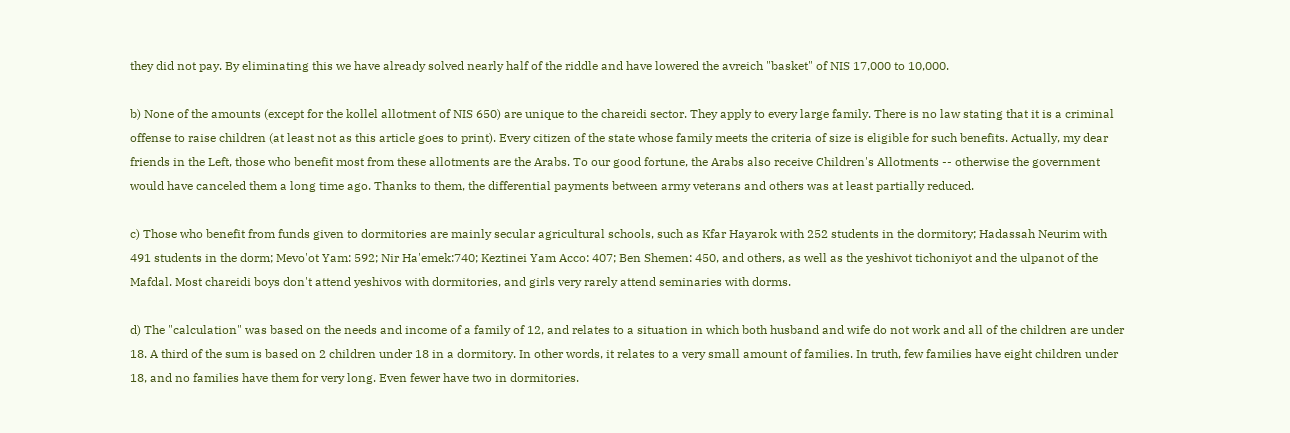they did not pay. By eliminating this we have already solved nearly half of the riddle and have lowered the avreich "basket" of NIS 17,000 to 10,000.

b) None of the amounts (except for the kollel allotment of NIS 650) are unique to the chareidi sector. They apply to every large family. There is no law stating that it is a criminal offense to raise children (at least not as this article goes to print). Every citizen of the state whose family meets the criteria of size is eligible for such benefits. Actually, my dear friends in the Left, those who benefit most from these allotments are the Arabs. To our good fortune, the Arabs also receive Children's Allotments -- otherwise the government would have canceled them a long time ago. Thanks to them, the differential payments between army veterans and others was at least partially reduced.

c) Those who benefit from funds given to dormitories are mainly secular agricultural schools, such as Kfar Hayarok with 252 students in the dormitory; Hadassah Neurim with 491 students in the dorm; Mevo'ot Yam: 592; Nir Ha'emek:740; Keztinei Yam Acco: 407; Ben Shemen: 450, and others, as well as the yeshivot tichoniyot and the ulpanot of the Mafdal. Most chareidi boys don't attend yeshivos with dormitories, and girls very rarely attend seminaries with dorms.

d) The "calculation" was based on the needs and income of a family of 12, and relates to a situation in which both husband and wife do not work and all of the children are under 18. A third of the sum is based on 2 children under 18 in a dormitory. In other words, it relates to a very small amount of families. In truth, few families have eight children under 18, and no families have them for very long. Even fewer have two in dormitories.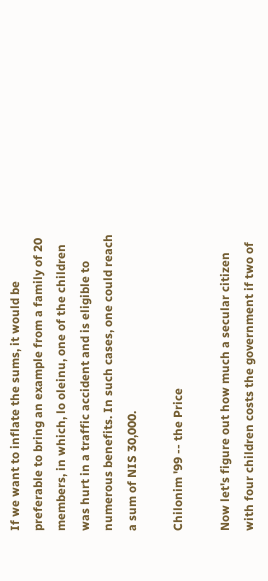If we want to inflate the sums, it would be preferable to bring an example from a family of 20 members, in which, lo oleinu, one of the children was hurt in a traffic accident and is eligible to numerous benefits. In such cases, one could reach a sum of NIS 30,000.

Chilonim '99 -- the Price

Now let's figure out how much a secular citizen with four children costs the government if two of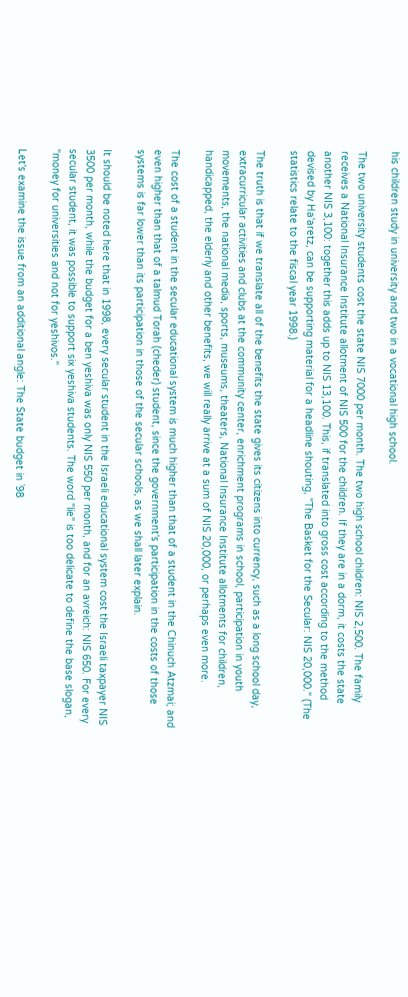his children study in university and two in a vocational high school.

The two university students cost the state NIS 7000 per month. The two high school children: NIS 2,500. The family receives a National Insurance Institute allotment of NIS 500 for the children. If they are in a dorm, it costs the state another NIS 3,100: together this adds up to NIS 13,100. This, if translated into gross cost according to the method devised by Ha'aretz, can be supporting material for a headline shouting, "The Basket for the Secular: NIS 20,000." (The statistics relate to the fiscal year 1998.)

The truth is that if we translate all of the benefits the state gives its citizens into currency, such as a long school day, extracurricular activities and clubs at the community center, enrichment programs in school, participation in youth movements, the national media, sports, museums, theaters, National Insurance Institute allotments for children, handicapped, the elderly and other benefits, we will really arrive at a sum of NIS 20,000, or perhaps even more.

The cost of a student in the secular educational system is much higher than that of a student in the Chinuch Atzmai; and even higher than that of a talmud Torah (cheder) student, since the government's participation in the costs of those systems is far lower than its participation in those of the secular schools, as we shall later explain.

It should be noted here that in 1998, every secular student in the Israeli educational system cost the Israeli taxpayer NIS 3500 per month, while the budget for a ben yeshiva was only NIS 550 per month, and for an avreich: NIS 650. For every secular student, it was possible to support six yeshiva students. The word "lie" is too delicate to define the base slogan, "money for universities and not for yeshivos."

Let's examine the issue from an additional angle: The State budget in `98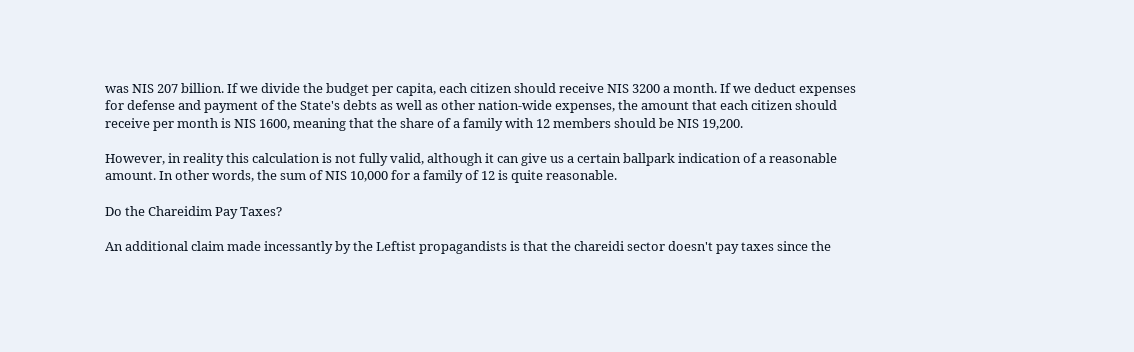was NIS 207 billion. If we divide the budget per capita, each citizen should receive NIS 3200 a month. If we deduct expenses for defense and payment of the State's debts as well as other nation-wide expenses, the amount that each citizen should receive per month is NIS 1600, meaning that the share of a family with 12 members should be NIS 19,200.

However, in reality this calculation is not fully valid, although it can give us a certain ballpark indication of a reasonable amount. In other words, the sum of NIS 10,000 for a family of 12 is quite reasonable.

Do the Chareidim Pay Taxes?

An additional claim made incessantly by the Leftist propagandists is that the chareidi sector doesn't pay taxes since the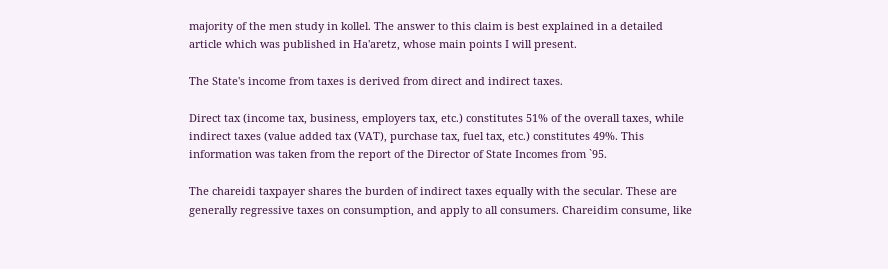majority of the men study in kollel. The answer to this claim is best explained in a detailed article which was published in Ha'aretz, whose main points I will present.

The State's income from taxes is derived from direct and indirect taxes.

Direct tax (income tax, business, employers tax, etc.) constitutes 51% of the overall taxes, while indirect taxes (value added tax (VAT), purchase tax, fuel tax, etc.) constitutes 49%. This information was taken from the report of the Director of State Incomes from `95.

The chareidi taxpayer shares the burden of indirect taxes equally with the secular. These are generally regressive taxes on consumption, and apply to all consumers. Chareidim consume, like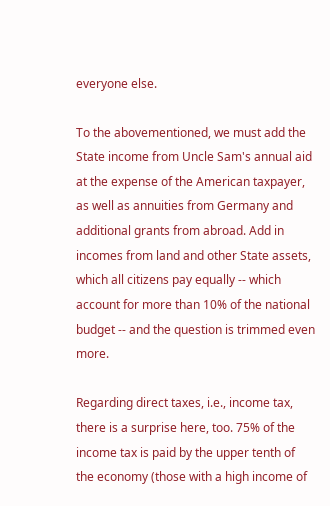everyone else.

To the abovementioned, we must add the State income from Uncle Sam's annual aid at the expense of the American taxpayer, as well as annuities from Germany and additional grants from abroad. Add in incomes from land and other State assets, which all citizens pay equally -- which account for more than 10% of the national budget -- and the question is trimmed even more.

Regarding direct taxes, i.e., income tax, there is a surprise here, too. 75% of the income tax is paid by the upper tenth of the economy (those with a high income of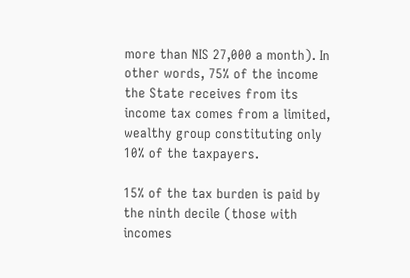more than NIS 27,000 a month). In other words, 75% of the income the State receives from its income tax comes from a limited, wealthy group constituting only 10% of the taxpayers.

15% of the tax burden is paid by the ninth decile (those with incomes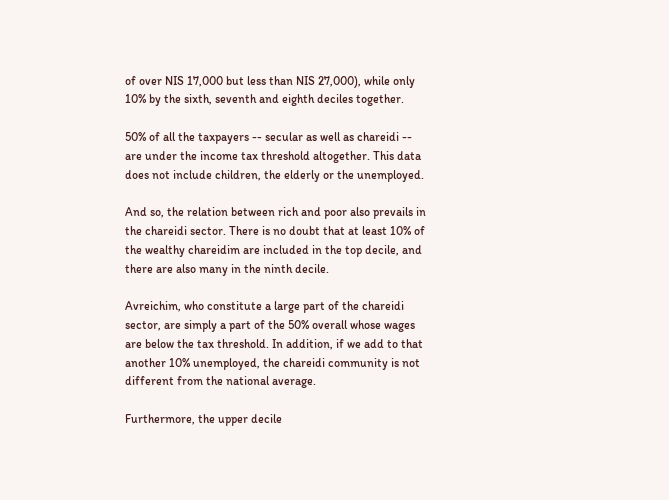of over NIS 17,000 but less than NIS 27,000), while only 10% by the sixth, seventh and eighth deciles together.

50% of all the taxpayers -- secular as well as chareidi -- are under the income tax threshold altogether. This data does not include children, the elderly or the unemployed.

And so, the relation between rich and poor also prevails in the chareidi sector. There is no doubt that at least 10% of the wealthy chareidim are included in the top decile, and there are also many in the ninth decile.

Avreichim, who constitute a large part of the chareidi sector, are simply a part of the 50% overall whose wages are below the tax threshold. In addition, if we add to that another 10% unemployed, the chareidi community is not different from the national average.

Furthermore, the upper decile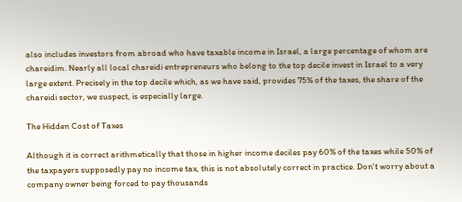also includes investors from abroad who have taxable income in Israel, a large percentage of whom are chareidim. Nearly all local chareidi entrepreneurs who belong to the top decile invest in Israel to a very large extent. Precisely in the top decile which, as we have said, provides 75% of the taxes, the share of the chareidi sector, we suspect, is especially large.

The Hidden Cost of Taxes

Although it is correct arithmetically that those in higher income deciles pay 60% of the taxes while 50% of the taxpayers supposedly pay no income tax, this is not absolutely correct in practice. Don't worry about a company owner being forced to pay thousands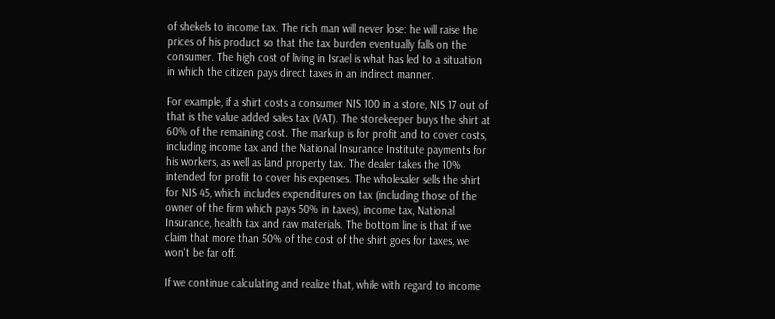of shekels to income tax. The rich man will never lose: he will raise the prices of his product so that the tax burden eventually falls on the consumer. The high cost of living in Israel is what has led to a situation in which the citizen pays direct taxes in an indirect manner.

For example, if a shirt costs a consumer NIS 100 in a store, NIS 17 out of that is the value added sales tax (VAT). The storekeeper buys the shirt at 60% of the remaining cost. The markup is for profit and to cover costs, including income tax and the National Insurance Institute payments for his workers, as well as land property tax. The dealer takes the 10% intended for profit to cover his expenses. The wholesaler sells the shirt for NIS 45, which includes expenditures on tax (including those of the owner of the firm which pays 50% in taxes), income tax, National Insurance, health tax and raw materials. The bottom line is that if we claim that more than 50% of the cost of the shirt goes for taxes, we won't be far off.

If we continue calculating and realize that, while with regard to income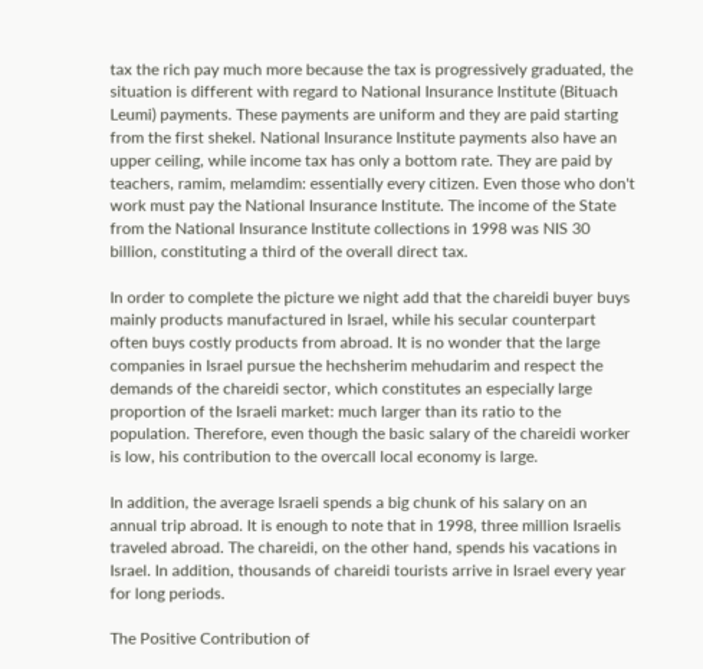tax the rich pay much more because the tax is progressively graduated, the situation is different with regard to National Insurance Institute (Bituach Leumi) payments. These payments are uniform and they are paid starting from the first shekel. National Insurance Institute payments also have an upper ceiling, while income tax has only a bottom rate. They are paid by teachers, ramim, melamdim: essentially every citizen. Even those who don't work must pay the National Insurance Institute. The income of the State from the National Insurance Institute collections in 1998 was NIS 30 billion, constituting a third of the overall direct tax.

In order to complete the picture we night add that the chareidi buyer buys mainly products manufactured in Israel, while his secular counterpart often buys costly products from abroad. It is no wonder that the large companies in Israel pursue the hechsherim mehudarim and respect the demands of the chareidi sector, which constitutes an especially large proportion of the Israeli market: much larger than its ratio to the population. Therefore, even though the basic salary of the chareidi worker is low, his contribution to the overcall local economy is large.

In addition, the average Israeli spends a big chunk of his salary on an annual trip abroad. It is enough to note that in 1998, three million Israelis traveled abroad. The chareidi, on the other hand, spends his vacations in Israel. In addition, thousands of chareidi tourists arrive in Israel every year for long periods.

The Positive Contribution of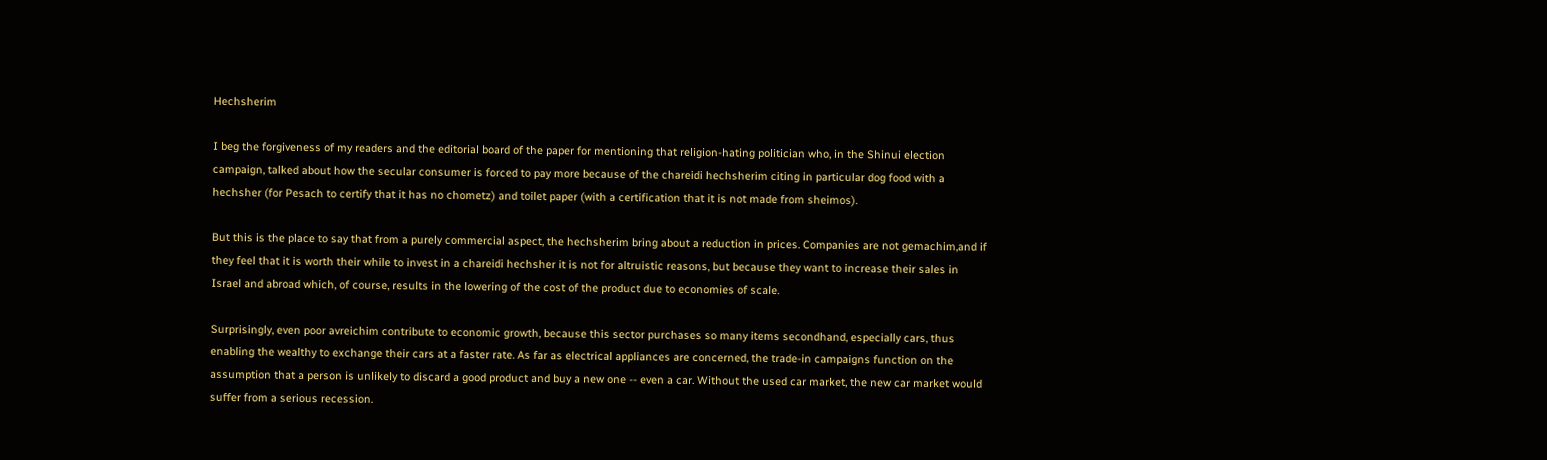Hechsherim

I beg the forgiveness of my readers and the editorial board of the paper for mentioning that religion-hating politician who, in the Shinui election campaign, talked about how the secular consumer is forced to pay more because of the chareidi hechsherim citing in particular dog food with a hechsher (for Pesach to certify that it has no chometz) and toilet paper (with a certification that it is not made from sheimos).

But this is the place to say that from a purely commercial aspect, the hechsherim bring about a reduction in prices. Companies are not gemachim,and if they feel that it is worth their while to invest in a chareidi hechsher it is not for altruistic reasons, but because they want to increase their sales in Israel and abroad which, of course, results in the lowering of the cost of the product due to economies of scale.

Surprisingly, even poor avreichim contribute to economic growth, because this sector purchases so many items secondhand, especially cars, thus enabling the wealthy to exchange their cars at a faster rate. As far as electrical appliances are concerned, the trade-in campaigns function on the assumption that a person is unlikely to discard a good product and buy a new one -- even a car. Without the used car market, the new car market would suffer from a serious recession.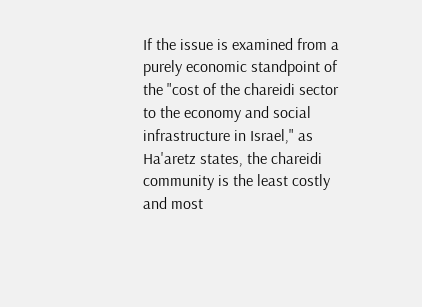If the issue is examined from a purely economic standpoint of the "cost of the chareidi sector to the economy and social infrastructure in Israel," as Ha'aretz states, the chareidi community is the least costly and most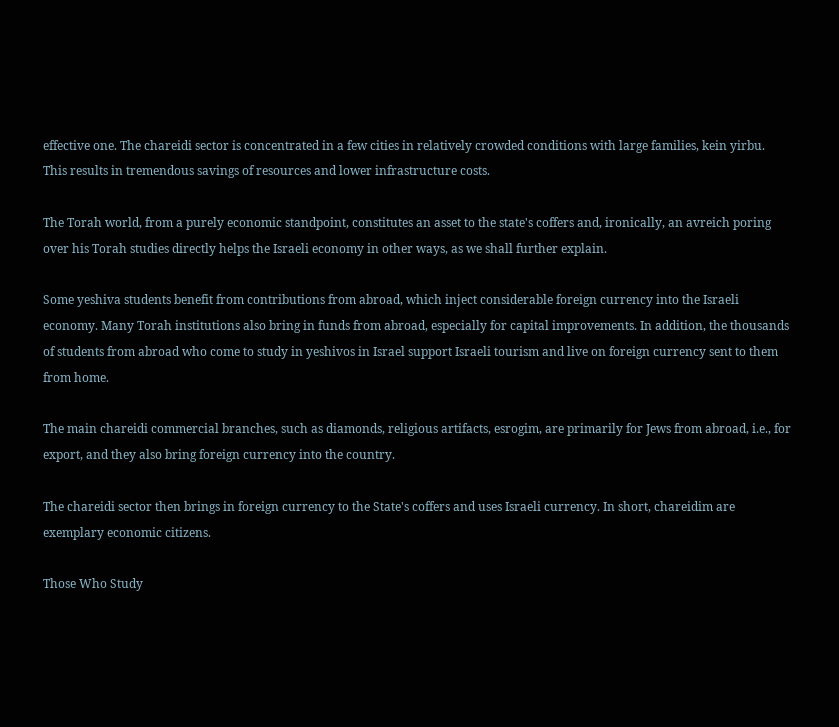effective one. The chareidi sector is concentrated in a few cities in relatively crowded conditions with large families, kein yirbu. This results in tremendous savings of resources and lower infrastructure costs.

The Torah world, from a purely economic standpoint, constitutes an asset to the state's coffers and, ironically, an avreich poring over his Torah studies directly helps the Israeli economy in other ways, as we shall further explain.

Some yeshiva students benefit from contributions from abroad, which inject considerable foreign currency into the Israeli economy. Many Torah institutions also bring in funds from abroad, especially for capital improvements. In addition, the thousands of students from abroad who come to study in yeshivos in Israel support Israeli tourism and live on foreign currency sent to them from home.

The main chareidi commercial branches, such as diamonds, religious artifacts, esrogim, are primarily for Jews from abroad, i.e., for export, and they also bring foreign currency into the country.

The chareidi sector then brings in foreign currency to the State's coffers and uses Israeli currency. In short, chareidim are exemplary economic citizens.

Those Who Study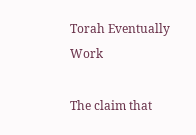Torah Eventually Work

The claim that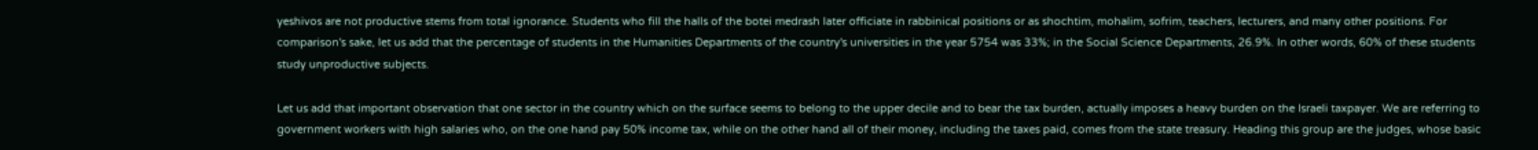yeshivos are not productive stems from total ignorance. Students who fill the halls of the botei medrash later officiate in rabbinical positions or as shochtim, mohalim, sofrim, teachers, lecturers, and many other positions. For comparison's sake, let us add that the percentage of students in the Humanities Departments of the country's universities in the year 5754 was 33%; in the Social Science Departments, 26.9%. In other words, 60% of these students study unproductive subjects.

Let us add that important observation that one sector in the country which on the surface seems to belong to the upper decile and to bear the tax burden, actually imposes a heavy burden on the Israeli taxpayer. We are referring to government workers with high salaries who, on the one hand pay 50% income tax, while on the other hand all of their money, including the taxes paid, comes from the state treasury. Heading this group are the judges, whose basic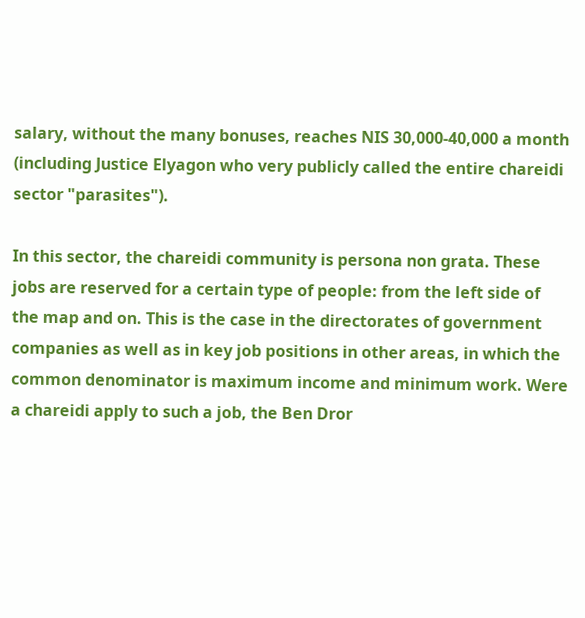salary, without the many bonuses, reaches NIS 30,000-40,000 a month (including Justice Elyagon who very publicly called the entire chareidi sector "parasites").

In this sector, the chareidi community is persona non grata. These jobs are reserved for a certain type of people: from the left side of the map and on. This is the case in the directorates of government companies as well as in key job positions in other areas, in which the common denominator is maximum income and minimum work. Were a chareidi apply to such a job, the Ben Dror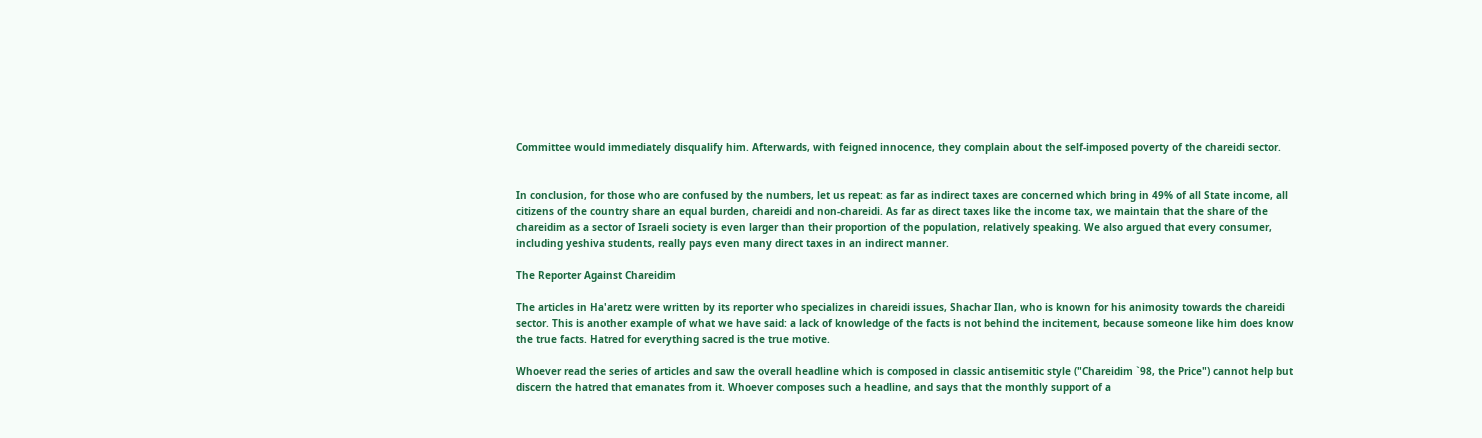Committee would immediately disqualify him. Afterwards, with feigned innocence, they complain about the self-imposed poverty of the chareidi sector.


In conclusion, for those who are confused by the numbers, let us repeat: as far as indirect taxes are concerned which bring in 49% of all State income, all citizens of the country share an equal burden, chareidi and non-chareidi. As far as direct taxes like the income tax, we maintain that the share of the chareidim as a sector of Israeli society is even larger than their proportion of the population, relatively speaking. We also argued that every consumer, including yeshiva students, really pays even many direct taxes in an indirect manner.

The Reporter Against Chareidim

The articles in Ha'aretz were written by its reporter who specializes in chareidi issues, Shachar Ilan, who is known for his animosity towards the chareidi sector. This is another example of what we have said: a lack of knowledge of the facts is not behind the incitement, because someone like him does know the true facts. Hatred for everything sacred is the true motive.

Whoever read the series of articles and saw the overall headline which is composed in classic antisemitic style ("Chareidim `98, the Price") cannot help but discern the hatred that emanates from it. Whoever composes such a headline, and says that the monthly support of a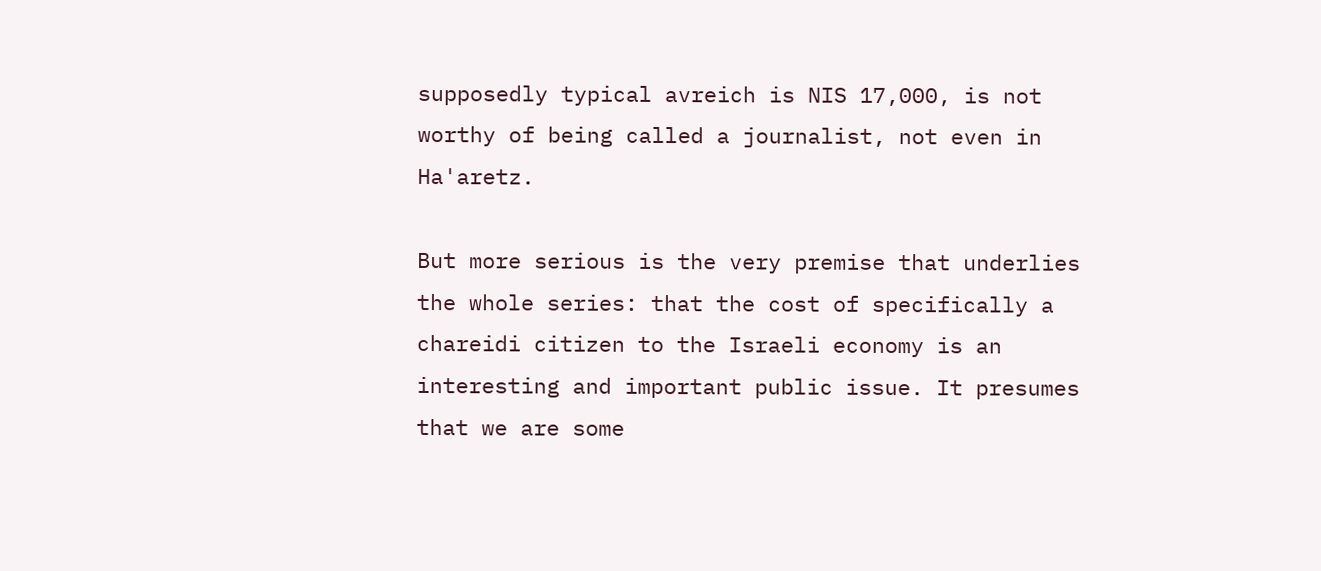supposedly typical avreich is NIS 17,000, is not worthy of being called a journalist, not even in Ha'aretz.

But more serious is the very premise that underlies the whole series: that the cost of specifically a chareidi citizen to the Israeli economy is an interesting and important public issue. It presumes that we are some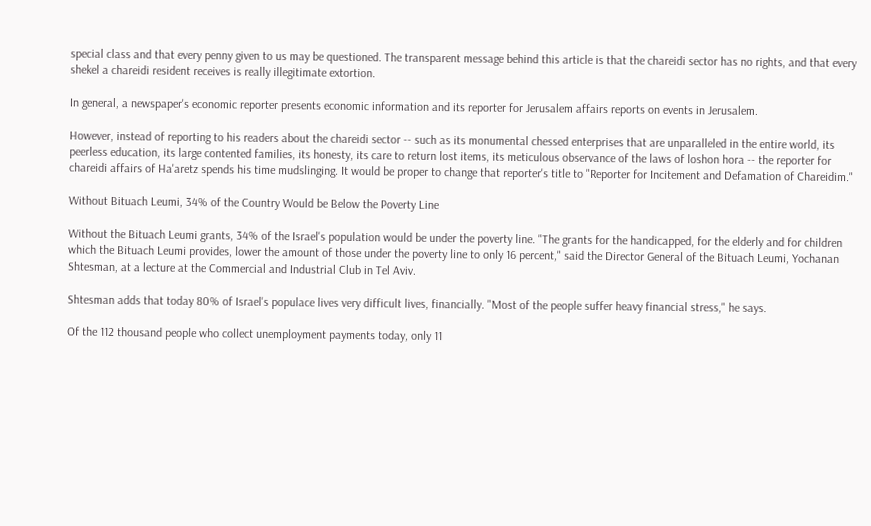special class and that every penny given to us may be questioned. The transparent message behind this article is that the chareidi sector has no rights, and that every shekel a chareidi resident receives is really illegitimate extortion.

In general, a newspaper's economic reporter presents economic information and its reporter for Jerusalem affairs reports on events in Jerusalem.

However, instead of reporting to his readers about the chareidi sector -- such as its monumental chessed enterprises that are unparalleled in the entire world, its peerless education, its large contented families, its honesty, its care to return lost items, its meticulous observance of the laws of loshon hora -- the reporter for chareidi affairs of Ha'aretz spends his time mudslinging. It would be proper to change that reporter's title to "Reporter for Incitement and Defamation of Chareidim."

Without Bituach Leumi, 34% of the Country Would be Below the Poverty Line

Without the Bituach Leumi grants, 34% of the Israel's population would be under the poverty line. "The grants for the handicapped, for the elderly and for children which the Bituach Leumi provides, lower the amount of those under the poverty line to only 16 percent," said the Director General of the Bituach Leumi, Yochanan Shtesman, at a lecture at the Commercial and Industrial Club in Tel Aviv.

Shtesman adds that today 80% of Israel's populace lives very difficult lives, financially. "Most of the people suffer heavy financial stress," he says.

Of the 112 thousand people who collect unemployment payments today, only 11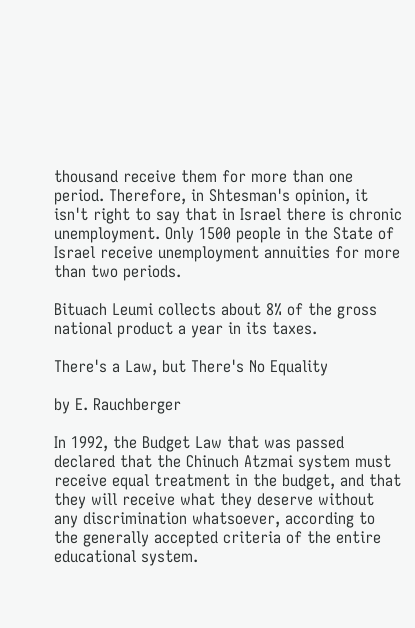thousand receive them for more than one period. Therefore, in Shtesman's opinion, it isn't right to say that in Israel there is chronic unemployment. Only 1500 people in the State of Israel receive unemployment annuities for more than two periods.

Bituach Leumi collects about 8% of the gross national product a year in its taxes.

There's a Law, but There's No Equality

by E. Rauchberger

In 1992, the Budget Law that was passed declared that the Chinuch Atzmai system must receive equal treatment in the budget, and that they will receive what they deserve without any discrimination whatsoever, according to the generally accepted criteria of the entire educational system.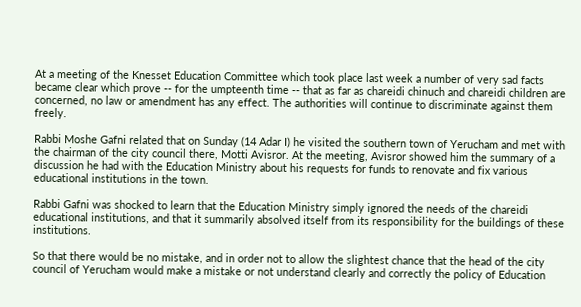At a meeting of the Knesset Education Committee which took place last week a number of very sad facts became clear which prove -- for the umpteenth time -- that as far as chareidi chinuch and chareidi children are concerned, no law or amendment has any effect. The authorities will continue to discriminate against them freely.

Rabbi Moshe Gafni related that on Sunday (14 Adar I) he visited the southern town of Yerucham and met with the chairman of the city council there, Motti Avisror. At the meeting, Avisror showed him the summary of a discussion he had with the Education Ministry about his requests for funds to renovate and fix various educational institutions in the town.

Rabbi Gafni was shocked to learn that the Education Ministry simply ignored the needs of the chareidi educational institutions, and that it summarily absolved itself from its responsibility for the buildings of these institutions.

So that there would be no mistake, and in order not to allow the slightest chance that the head of the city council of Yerucham would make a mistake or not understand clearly and correctly the policy of Education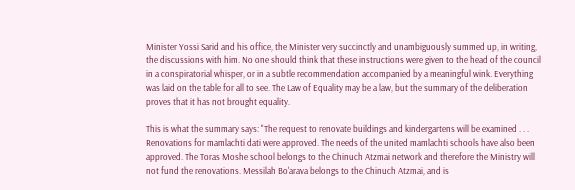Minister Yossi Sarid and his office, the Minister very succinctly and unambiguously summed up, in writing, the discussions with him. No one should think that these instructions were given to the head of the council in a conspiratorial whisper, or in a subtle recommendation accompanied by a meaningful wink. Everything was laid on the table for all to see. The Law of Equality may be a law, but the summary of the deliberation proves that it has not brought equality.

This is what the summary says: "The request to renovate buildings and kindergartens will be examined . . . Renovations for mamlachti dati were approved. The needs of the united mamlachti schools have also been approved. The Toras Moshe school belongs to the Chinuch Atzmai network and therefore the Ministry will not fund the renovations. Messilah Bo'arava belongs to the Chinuch Atzmai, and is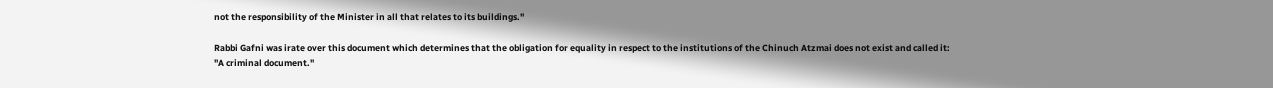not the responsibility of the Minister in all that relates to its buildings."

Rabbi Gafni was irate over this document which determines that the obligation for equality in respect to the institutions of the Chinuch Atzmai does not exist and called it: "A criminal document."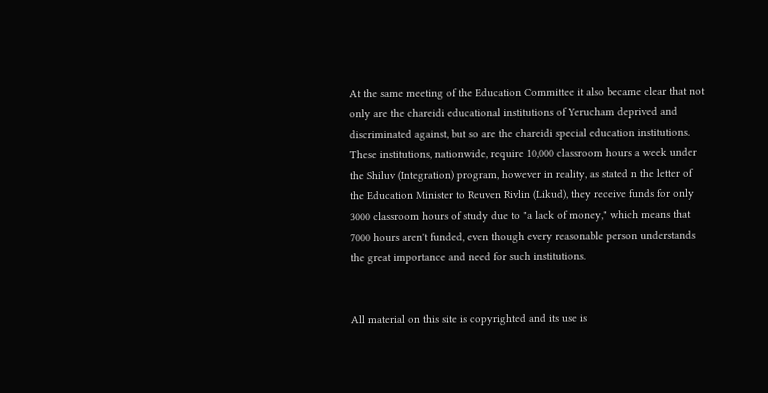At the same meeting of the Education Committee it also became clear that not only are the chareidi educational institutions of Yerucham deprived and discriminated against, but so are the chareidi special education institutions. These institutions, nationwide, require 10,000 classroom hours a week under the Shiluv (Integration) program, however in reality, as stated n the letter of the Education Minister to Reuven Rivlin (Likud), they receive funds for only 3000 classroom hours of study due to "a lack of money," which means that 7000 hours aren't funded, even though every reasonable person understands the great importance and need for such institutions.


All material on this site is copyrighted and its use is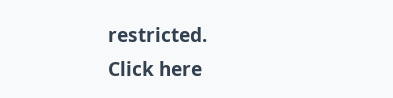restricted.
Click here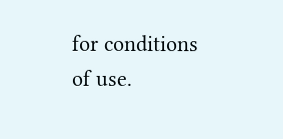for conditions of use.